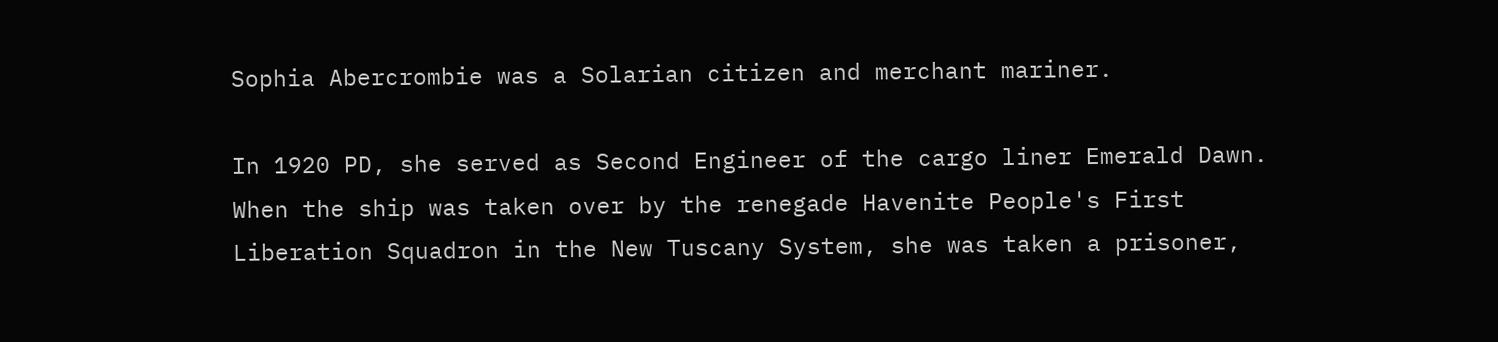Sophia Abercrombie was a Solarian citizen and merchant mariner.

In 1920 PD, she served as Second Engineer of the cargo liner Emerald Dawn. When the ship was taken over by the renegade Havenite People's First Liberation Squadron in the New Tuscany System, she was taken a prisoner,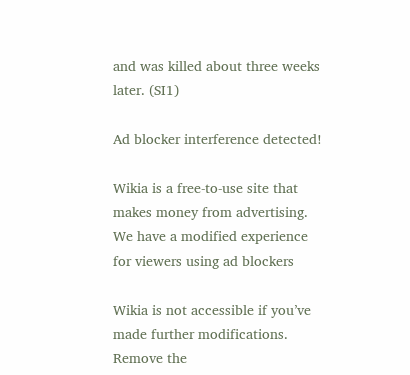and was killed about three weeks later. (SI1)

Ad blocker interference detected!

Wikia is a free-to-use site that makes money from advertising. We have a modified experience for viewers using ad blockers

Wikia is not accessible if you’ve made further modifications. Remove the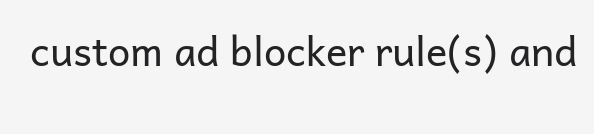custom ad blocker rule(s) and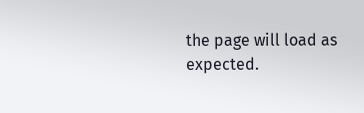the page will load as expected.